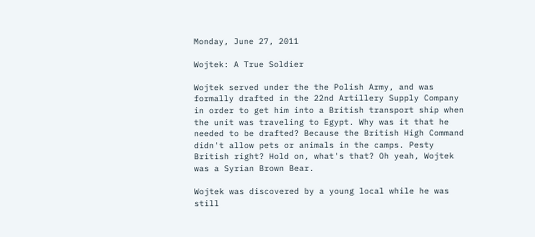Monday, June 27, 2011

Wojtek: A True Soldier

Wojtek served under the the Polish Army, and was formally drafted in the 22nd Artillery Supply Company in order to get him into a British transport ship when the unit was traveling to Egypt. Why was it that he needed to be drafted? Because the British High Command didn't allow pets or animals in the camps. Pesty British right? Hold on, what's that? Oh yeah, Wojtek was a Syrian Brown Bear.

Wojtek was discovered by a young local while he was still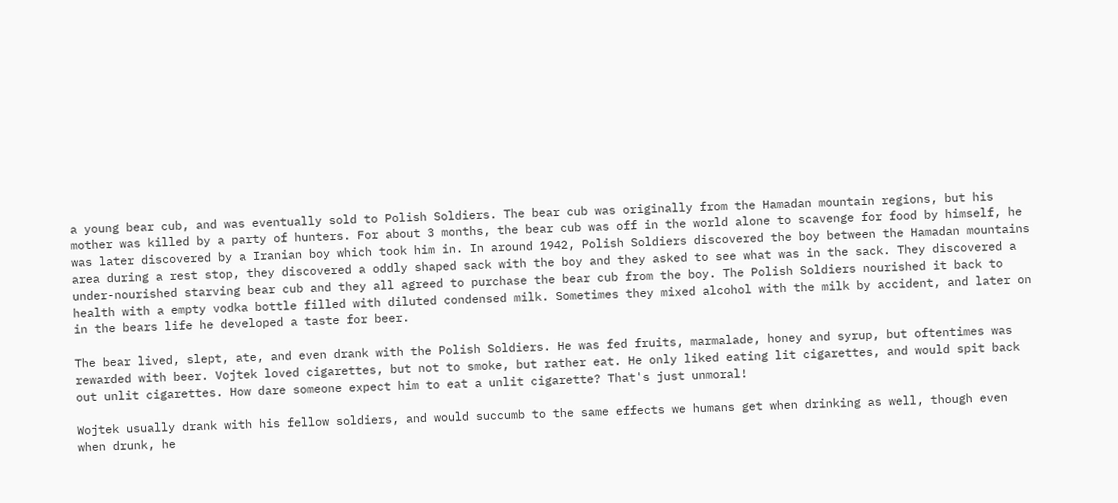a young bear cub, and was eventually sold to Polish Soldiers. The bear cub was originally from the Hamadan mountain regions, but his mother was killed by a party of hunters. For about 3 months, the bear cub was off in the world alone to scavenge for food by himself, he was later discovered by a Iranian boy which took him in. In around 1942, Polish Soldiers discovered the boy between the Hamadan mountains area during a rest stop, they discovered a oddly shaped sack with the boy and they asked to see what was in the sack. They discovered a under-nourished starving bear cub and they all agreed to purchase the bear cub from the boy. The Polish Soldiers nourished it back to health with a empty vodka bottle filled with diluted condensed milk. Sometimes they mixed alcohol with the milk by accident, and later on in the bears life he developed a taste for beer.

The bear lived, slept, ate, and even drank with the Polish Soldiers. He was fed fruits, marmalade, honey and syrup, but oftentimes was rewarded with beer. Vojtek loved cigarettes, but not to smoke, but rather eat. He only liked eating lit cigarettes, and would spit back out unlit cigarettes. How dare someone expect him to eat a unlit cigarette? That's just unmoral!

Wojtek usually drank with his fellow soldiers, and would succumb to the same effects we humans get when drinking as well, though even when drunk, he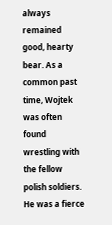always remained good, hearty bear. As a common past time, Wojtek was often found wrestling with the fellow polish soldiers. He was a fierce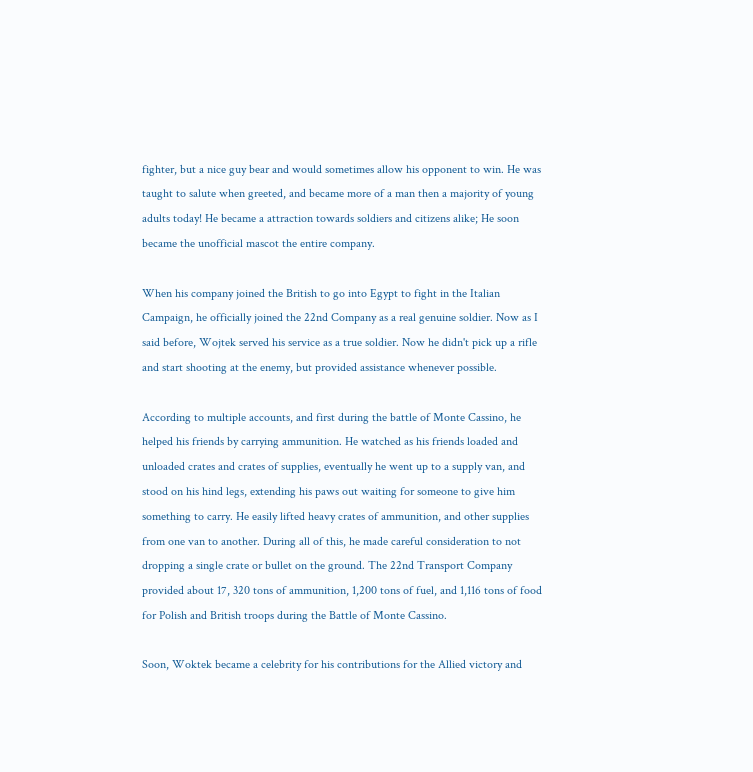fighter, but a nice guy bear and would sometimes allow his opponent to win. He was taught to salute when greeted, and became more of a man then a majority of young adults today! He became a attraction towards soldiers and citizens alike; He soon became the unofficial mascot the entire company.

When his company joined the British to go into Egypt to fight in the Italian Campaign, he officially joined the 22nd Company as a real genuine soldier. Now as I said before, Wojtek served his service as a true soldier. Now he didn't pick up a rifle and start shooting at the enemy, but provided assistance whenever possible.

According to multiple accounts, and first during the battle of Monte Cassino, he helped his friends by carrying ammunition. He watched as his friends loaded and unloaded crates and crates of supplies, eventually he went up to a supply van, and stood on his hind legs, extending his paws out waiting for someone to give him something to carry. He easily lifted heavy crates of ammunition, and other supplies from one van to another. During all of this, he made careful consideration to not dropping a single crate or bullet on the ground. The 22nd Transport Company provided about 17, 320 tons of ammunition, 1,200 tons of fuel, and 1,116 tons of food for Polish and British troops during the Battle of Monte Cassino.

Soon, Woktek became a celebrity for his contributions for the Allied victory and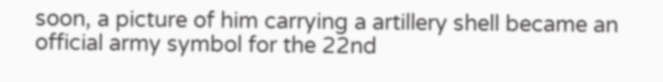soon, a picture of him carrying a artillery shell became an official army symbol for the 22nd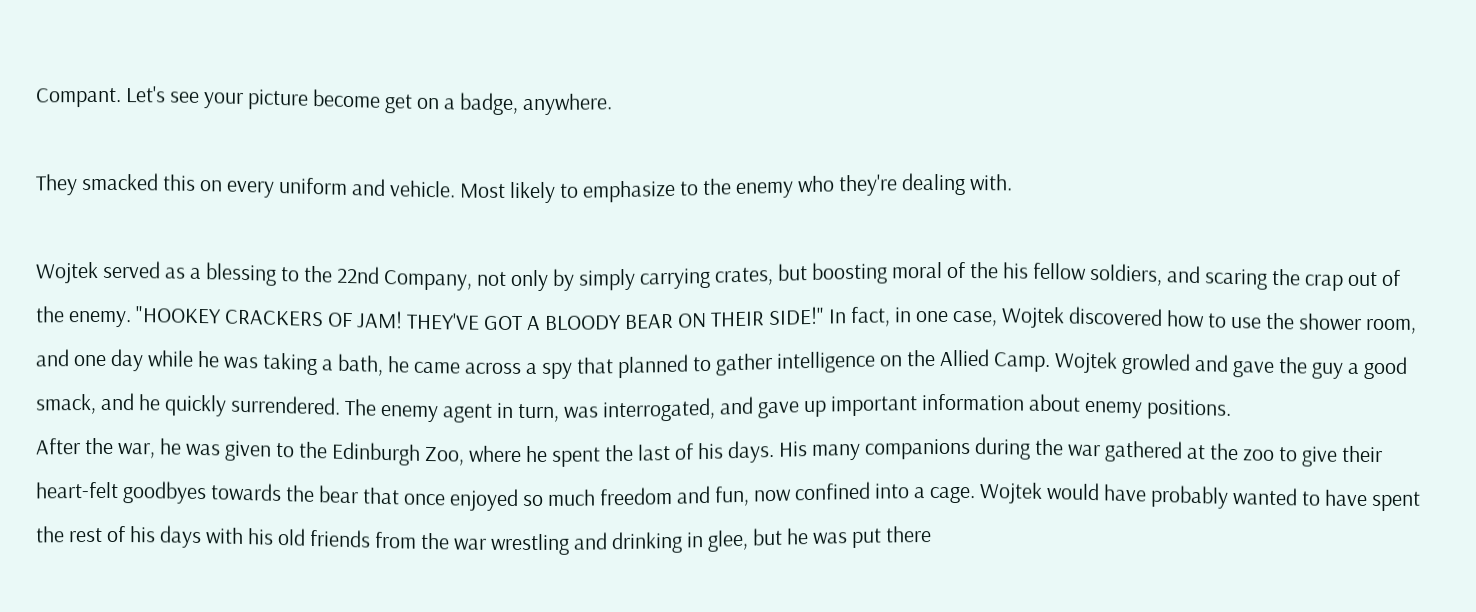Compant. Let's see your picture become get on a badge, anywhere.

They smacked this on every uniform and vehicle. Most likely to emphasize to the enemy who they're dealing with.

Wojtek served as a blessing to the 22nd Company, not only by simply carrying crates, but boosting moral of the his fellow soldiers, and scaring the crap out of the enemy. "HOOKEY CRACKERS OF JAM! THEY'VE GOT A BLOODY BEAR ON THEIR SIDE!" In fact, in one case, Wojtek discovered how to use the shower room, and one day while he was taking a bath, he came across a spy that planned to gather intelligence on the Allied Camp. Wojtek growled and gave the guy a good smack, and he quickly surrendered. The enemy agent in turn, was interrogated, and gave up important information about enemy positions.
After the war, he was given to the Edinburgh Zoo, where he spent the last of his days. His many companions during the war gathered at the zoo to give their heart-felt goodbyes towards the bear that once enjoyed so much freedom and fun, now confined into a cage. Wojtek would have probably wanted to have spent the rest of his days with his old friends from the war wrestling and drinking in glee, but he was put there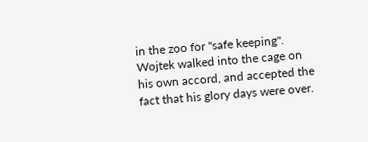in the zoo for "safe keeping". Wojtek walked into the cage on his own accord, and accepted the fact that his glory days were over.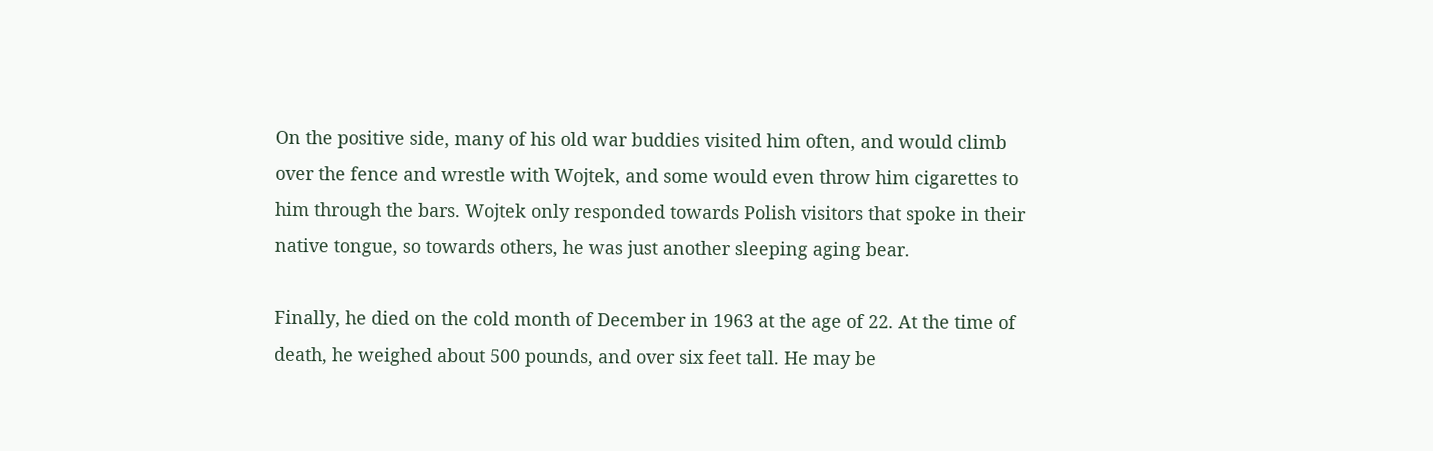On the positive side, many of his old war buddies visited him often, and would climb over the fence and wrestle with Wojtek, and some would even throw him cigarettes to him through the bars. Wojtek only responded towards Polish visitors that spoke in their native tongue, so towards others, he was just another sleeping aging bear.

Finally, he died on the cold month of December in 1963 at the age of 22. At the time of death, he weighed about 500 pounds, and over six feet tall. He may be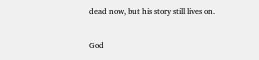dead now, but his story still lives on.

God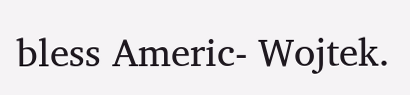bless Americ- Wojtek.